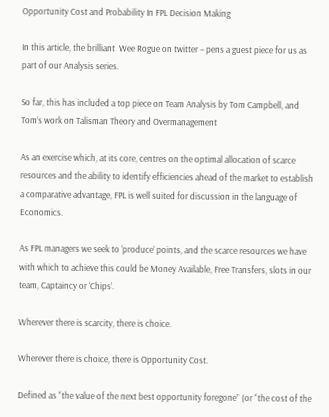Opportunity Cost and Probability In FPL Decision Making

In this article, the brilliant  Wee Rogue on twitter – pens a guest piece for us as part of our Analysis series.

So far, this has included a top piece on Team Analysis by Tom Campbell, and Tom’s work on Talisman Theory and Overmanagement

As an exercise which, at its core, centres on the optimal allocation of scarce resources and the ability to identify efficiencies ahead of the market to establish a comparative advantage, FPL is well suited for discussion in the language of Economics.

As FPL managers we seek to ‘produce’ points, and the scarce resources we have with which to achieve this could be Money Available, Free Transfers, slots in our team, Captaincy or ‘Chips’.

Wherever there is scarcity, there is choice.

Wherever there is choice, there is Opportunity Cost.

Defined as “the value of the next best opportunity foregone” (or “the cost of the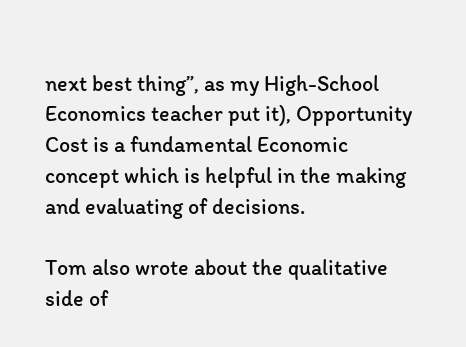next best thing”, as my High-School Economics teacher put it), Opportunity Cost is a fundamental Economic concept which is helpful in the making and evaluating of decisions.

Tom also wrote about the qualitative side of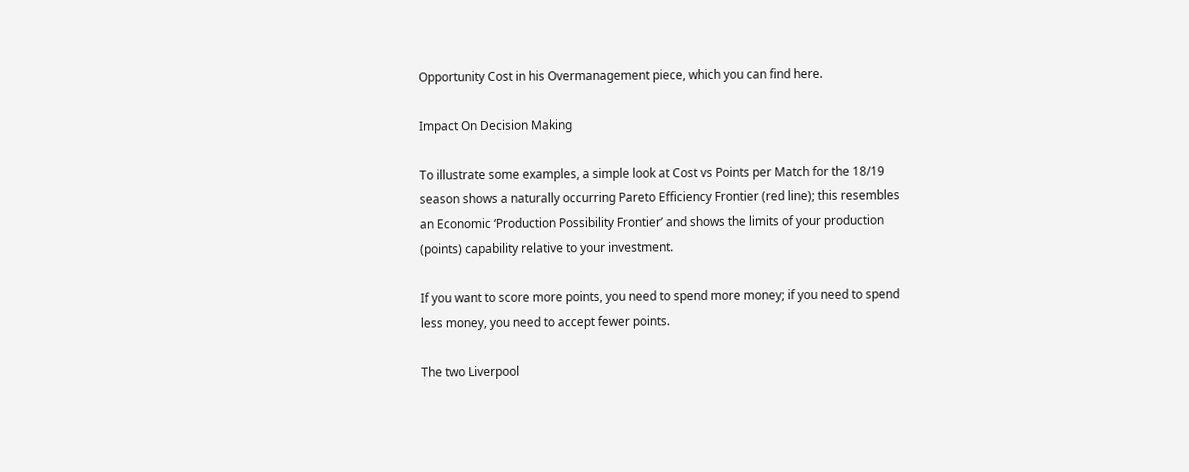Opportunity Cost in his Overmanagement piece, which you can find here.

Impact On Decision Making

To illustrate some examples, a simple look at Cost vs Points per Match for the 18/19 season shows a naturally occurring Pareto Efficiency Frontier (red line); this resembles an Economic ‘Production Possibility Frontier’ and shows the limits of your production (points) capability relative to your investment.

If you want to score more points, you need to spend more money; if you need to spend less money, you need to accept fewer points.

The two Liverpool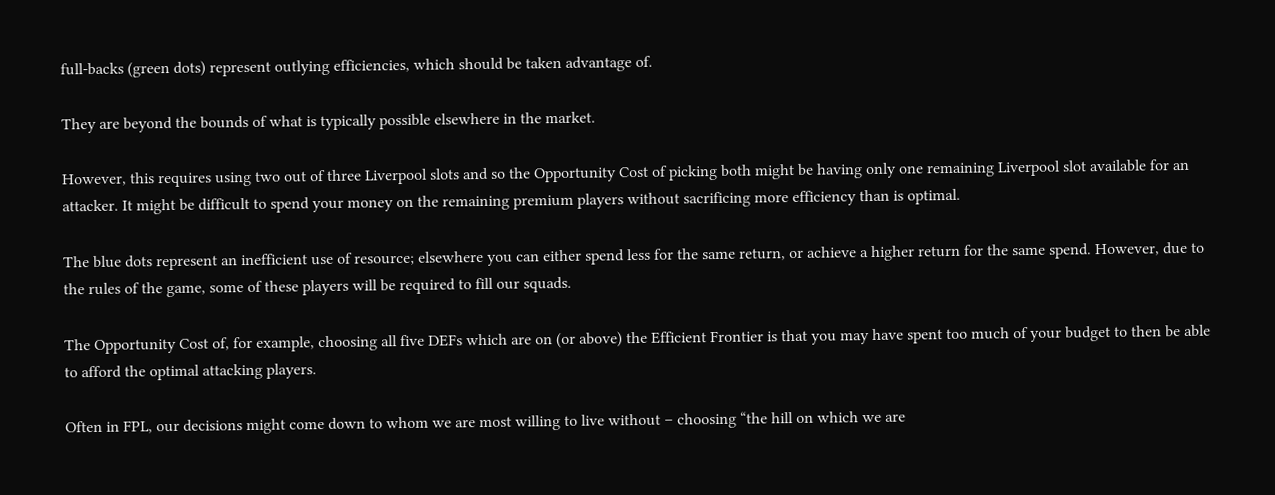full-backs (green dots) represent outlying efficiencies, which should be taken advantage of.

They are beyond the bounds of what is typically possible elsewhere in the market.

However, this requires using two out of three Liverpool slots and so the Opportunity Cost of picking both might be having only one remaining Liverpool slot available for an attacker. It might be difficult to spend your money on the remaining premium players without sacrificing more efficiency than is optimal.

The blue dots represent an inefficient use of resource; elsewhere you can either spend less for the same return, or achieve a higher return for the same spend. However, due to the rules of the game, some of these players will be required to fill our squads.

The Opportunity Cost of, for example, choosing all five DEFs which are on (or above) the Efficient Frontier is that you may have spent too much of your budget to then be able to afford the optimal attacking players.

Often in FPL, our decisions might come down to whom we are most willing to live without – choosing “the hill on which we are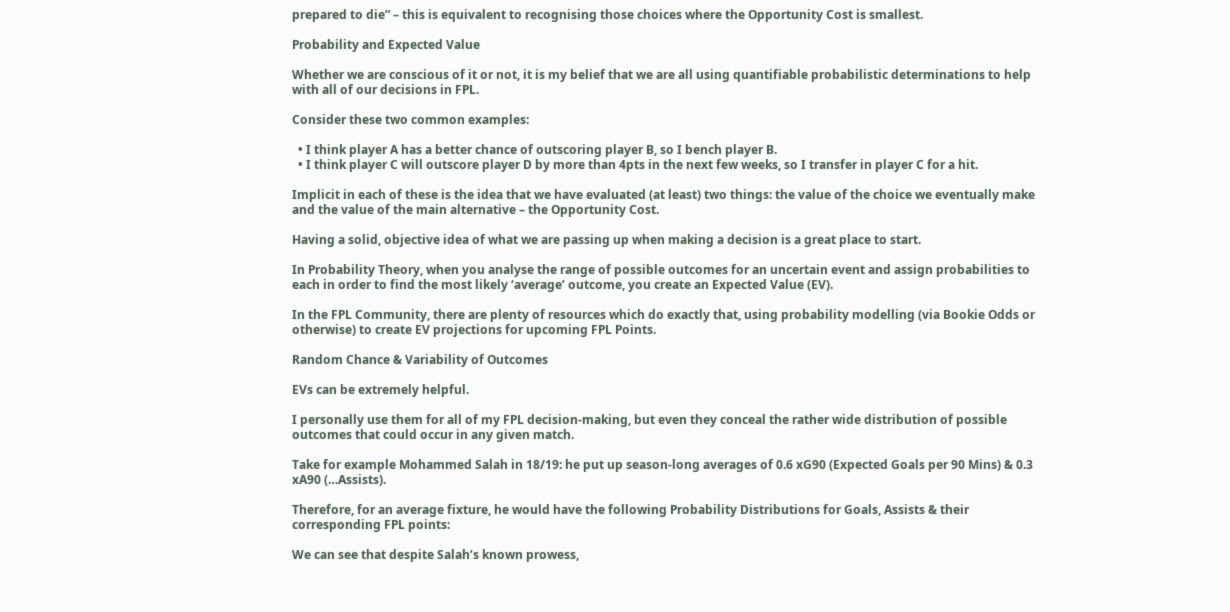prepared to die” – this is equivalent to recognising those choices where the Opportunity Cost is smallest.

Probability and Expected Value

Whether we are conscious of it or not, it is my belief that we are all using quantifiable probabilistic determinations to help with all of our decisions in FPL.

Consider these two common examples:

  • I think player A has a better chance of outscoring player B, so I bench player B.
  • I think player C will outscore player D by more than 4pts in the next few weeks, so I transfer in player C for a hit.

Implicit in each of these is the idea that we have evaluated (at least) two things: the value of the choice we eventually make and the value of the main alternative – the Opportunity Cost.

Having a solid, objective idea of what we are passing up when making a decision is a great place to start.

In Probability Theory, when you analyse the range of possible outcomes for an uncertain event and assign probabilities to each in order to find the most likely ‘average’ outcome, you create an Expected Value (EV).

In the FPL Community, there are plenty of resources which do exactly that, using probability modelling (via Bookie Odds or otherwise) to create EV projections for upcoming FPL Points.

Random Chance & Variability of Outcomes

EVs can be extremely helpful.

I personally use them for all of my FPL decision-making, but even they conceal the rather wide distribution of possible outcomes that could occur in any given match.

Take for example Mohammed Salah in 18/19: he put up season-long averages of 0.6 xG90 (Expected Goals per 90 Mins) & 0.3 xA90 (…Assists).

Therefore, for an average fixture, he would have the following Probability Distributions for Goals, Assists & their corresponding FPL points:

We can see that despite Salah’s known prowess,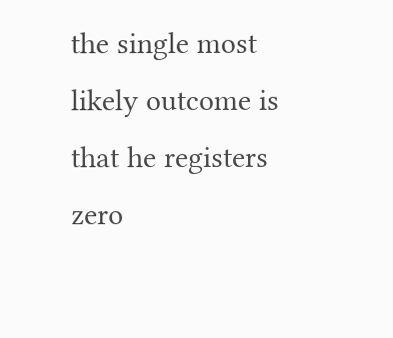the single most likely outcome is that he registers zero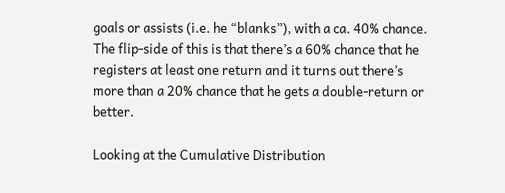goals or assists (i.e. he “blanks”), with a ca. 40% chance. The flip-side of this is that there’s a 60% chance that he registers at least one return and it turns out there’s more than a 20% chance that he gets a double-return or better.

Looking at the Cumulative Distribution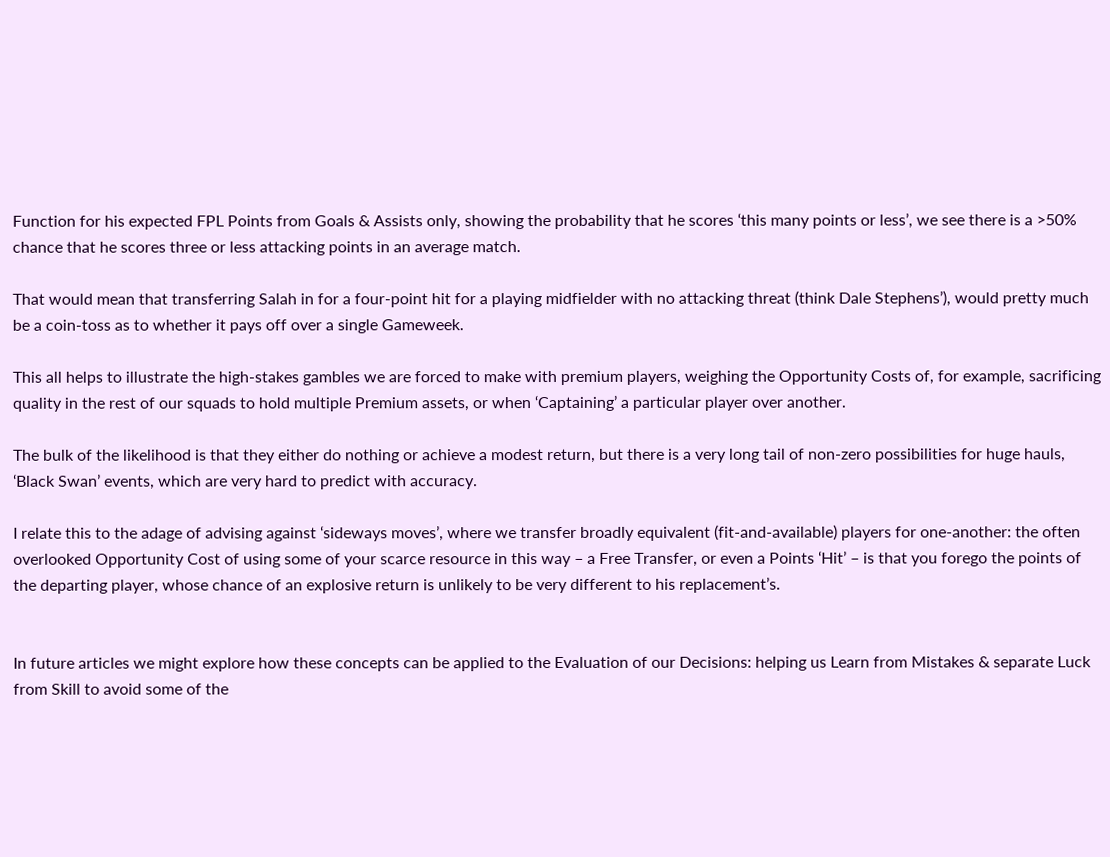Function for his expected FPL Points from Goals & Assists only, showing the probability that he scores ‘this many points or less’, we see there is a >50% chance that he scores three or less attacking points in an average match.

That would mean that transferring Salah in for a four-point hit for a playing midfielder with no attacking threat (think Dale Stephens’), would pretty much be a coin-toss as to whether it pays off over a single Gameweek.

This all helps to illustrate the high-stakes gambles we are forced to make with premium players, weighing the Opportunity Costs of, for example, sacrificing quality in the rest of our squads to hold multiple Premium assets, or when ‘Captaining’ a particular player over another.

The bulk of the likelihood is that they either do nothing or achieve a modest return, but there is a very long tail of non-zero possibilities for huge hauls, ‘Black Swan’ events, which are very hard to predict with accuracy.

I relate this to the adage of advising against ‘sideways moves’, where we transfer broadly equivalent (fit-and-available) players for one-another: the often overlooked Opportunity Cost of using some of your scarce resource in this way – a Free Transfer, or even a Points ‘Hit’ – is that you forego the points of the departing player, whose chance of an explosive return is unlikely to be very different to his replacement’s.


In future articles we might explore how these concepts can be applied to the Evaluation of our Decisions: helping us Learn from Mistakes & separate Luck from Skill to avoid some of the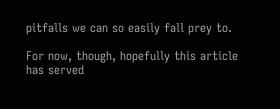pitfalls we can so easily fall prey to.

For now, though, hopefully this article has served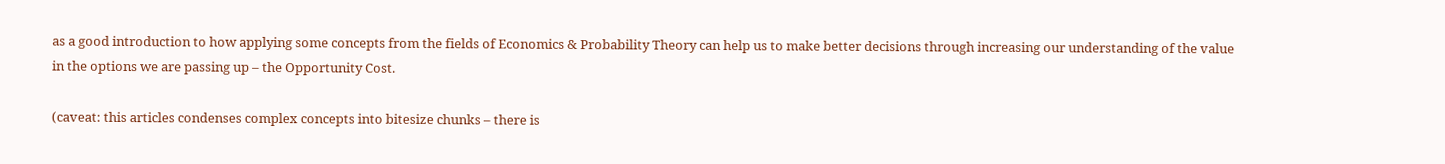as a good introduction to how applying some concepts from the fields of Economics & Probability Theory can help us to make better decisions through increasing our understanding of the value in the options we are passing up – the Opportunity Cost.

(caveat: this articles condenses complex concepts into bitesize chunks – there is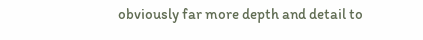obviously far more depth and detail to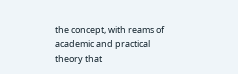the concept, with reams of academic and practical theory that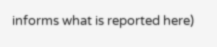informs what is reported here)